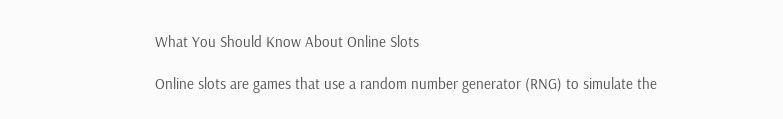What You Should Know About Online Slots

Online slots are games that use a random number generator (RNG) to simulate the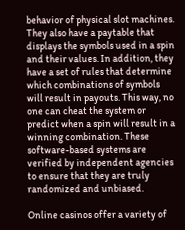behavior of physical slot machines. They also have a paytable that displays the symbols used in a spin and their values. In addition, they have a set of rules that determine which combinations of symbols will result in payouts. This way, no one can cheat the system or predict when a spin will result in a winning combination. These software-based systems are verified by independent agencies to ensure that they are truly randomized and unbiased.

Online casinos offer a variety of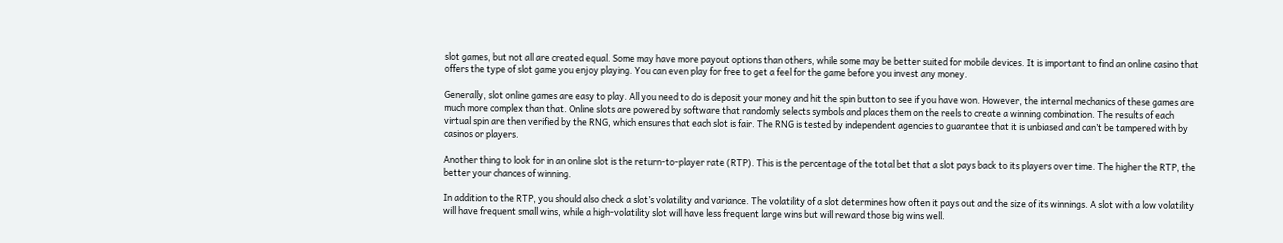slot games, but not all are created equal. Some may have more payout options than others, while some may be better suited for mobile devices. It is important to find an online casino that offers the type of slot game you enjoy playing. You can even play for free to get a feel for the game before you invest any money.

Generally, slot online games are easy to play. All you need to do is deposit your money and hit the spin button to see if you have won. However, the internal mechanics of these games are much more complex than that. Online slots are powered by software that randomly selects symbols and places them on the reels to create a winning combination. The results of each virtual spin are then verified by the RNG, which ensures that each slot is fair. The RNG is tested by independent agencies to guarantee that it is unbiased and can’t be tampered with by casinos or players.

Another thing to look for in an online slot is the return-to-player rate (RTP). This is the percentage of the total bet that a slot pays back to its players over time. The higher the RTP, the better your chances of winning.

In addition to the RTP, you should also check a slot’s volatility and variance. The volatility of a slot determines how often it pays out and the size of its winnings. A slot with a low volatility will have frequent small wins, while a high-volatility slot will have less frequent large wins but will reward those big wins well.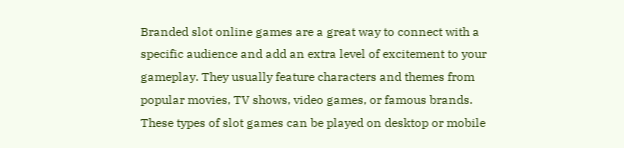Branded slot online games are a great way to connect with a specific audience and add an extra level of excitement to your gameplay. They usually feature characters and themes from popular movies, TV shows, video games, or famous brands. These types of slot games can be played on desktop or mobile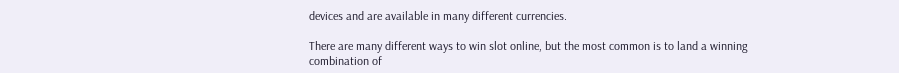devices and are available in many different currencies.

There are many different ways to win slot online, but the most common is to land a winning combination of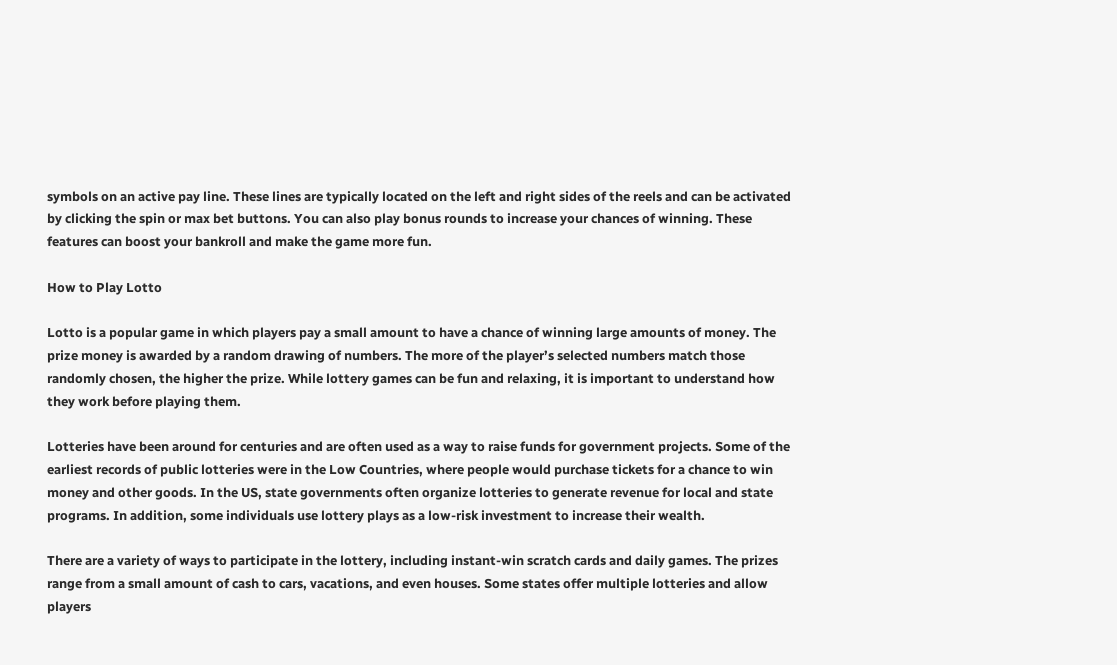symbols on an active pay line. These lines are typically located on the left and right sides of the reels and can be activated by clicking the spin or max bet buttons. You can also play bonus rounds to increase your chances of winning. These features can boost your bankroll and make the game more fun.

How to Play Lotto

Lotto is a popular game in which players pay a small amount to have a chance of winning large amounts of money. The prize money is awarded by a random drawing of numbers. The more of the player’s selected numbers match those randomly chosen, the higher the prize. While lottery games can be fun and relaxing, it is important to understand how they work before playing them.

Lotteries have been around for centuries and are often used as a way to raise funds for government projects. Some of the earliest records of public lotteries were in the Low Countries, where people would purchase tickets for a chance to win money and other goods. In the US, state governments often organize lotteries to generate revenue for local and state programs. In addition, some individuals use lottery plays as a low-risk investment to increase their wealth.

There are a variety of ways to participate in the lottery, including instant-win scratch cards and daily games. The prizes range from a small amount of cash to cars, vacations, and even houses. Some states offer multiple lotteries and allow players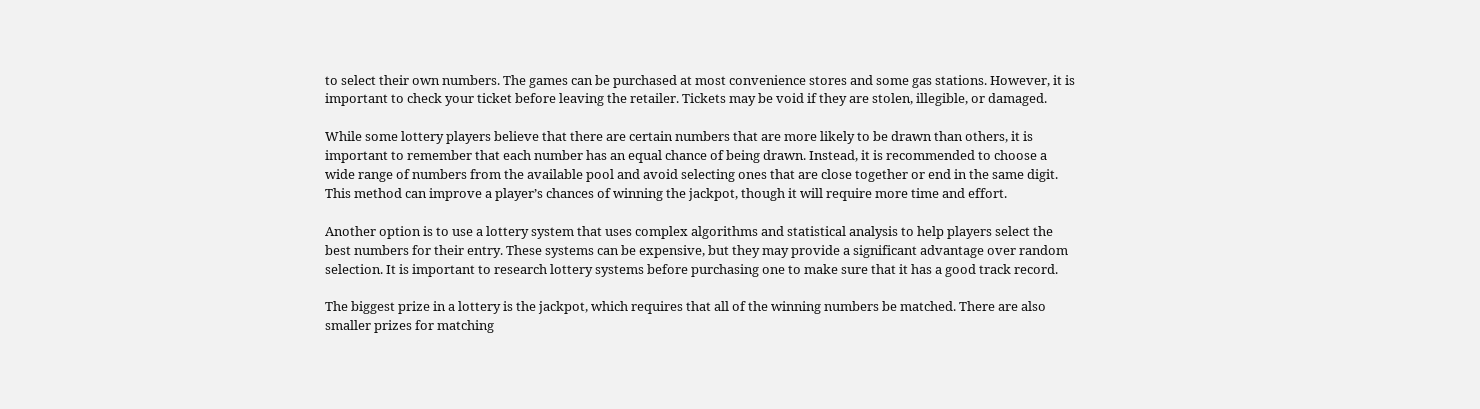to select their own numbers. The games can be purchased at most convenience stores and some gas stations. However, it is important to check your ticket before leaving the retailer. Tickets may be void if they are stolen, illegible, or damaged.

While some lottery players believe that there are certain numbers that are more likely to be drawn than others, it is important to remember that each number has an equal chance of being drawn. Instead, it is recommended to choose a wide range of numbers from the available pool and avoid selecting ones that are close together or end in the same digit. This method can improve a player’s chances of winning the jackpot, though it will require more time and effort.

Another option is to use a lottery system that uses complex algorithms and statistical analysis to help players select the best numbers for their entry. These systems can be expensive, but they may provide a significant advantage over random selection. It is important to research lottery systems before purchasing one to make sure that it has a good track record.

The biggest prize in a lottery is the jackpot, which requires that all of the winning numbers be matched. There are also smaller prizes for matching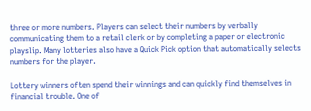three or more numbers. Players can select their numbers by verbally communicating them to a retail clerk or by completing a paper or electronic playslip. Many lotteries also have a Quick Pick option that automatically selects numbers for the player.

Lottery winners often spend their winnings and can quickly find themselves in financial trouble. One of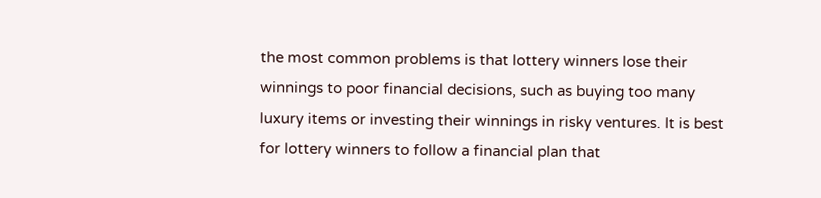the most common problems is that lottery winners lose their winnings to poor financial decisions, such as buying too many luxury items or investing their winnings in risky ventures. It is best for lottery winners to follow a financial plan that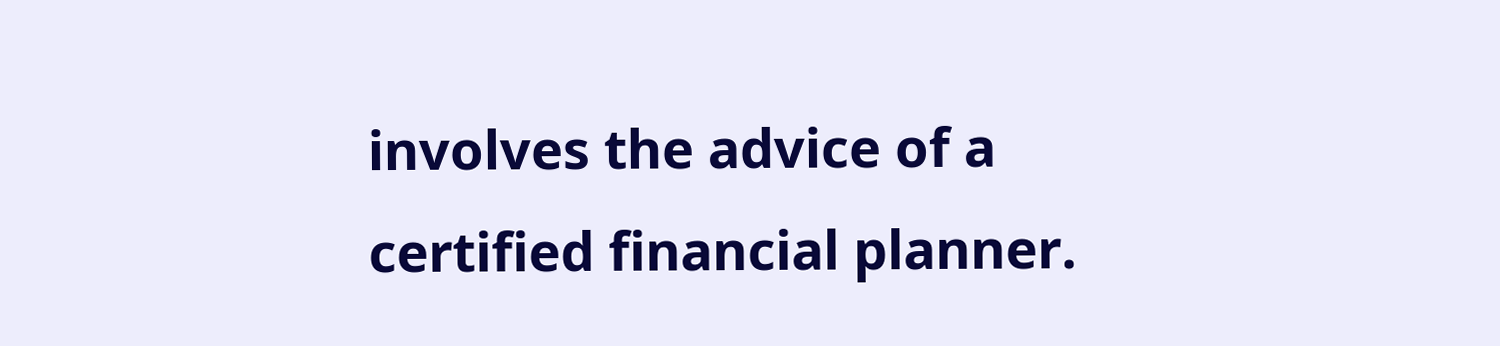involves the advice of a certified financial planner.